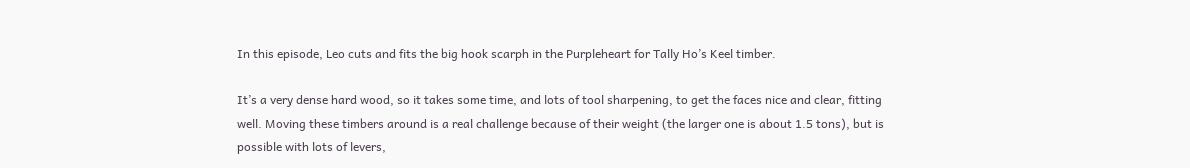In this episode, Leo cuts and fits the big hook scarph in the Purpleheart for Tally Ho’s Keel timber.

It’s a very dense hard wood, so it takes some time, and lots of tool sharpening, to get the faces nice and clear, fitting well. Moving these timbers around is a real challenge because of their weight (the larger one is about 1.5 tons), but is possible with lots of levers,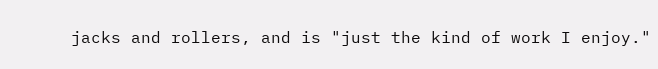jacks and rollers, and is "just the kind of work I enjoy."